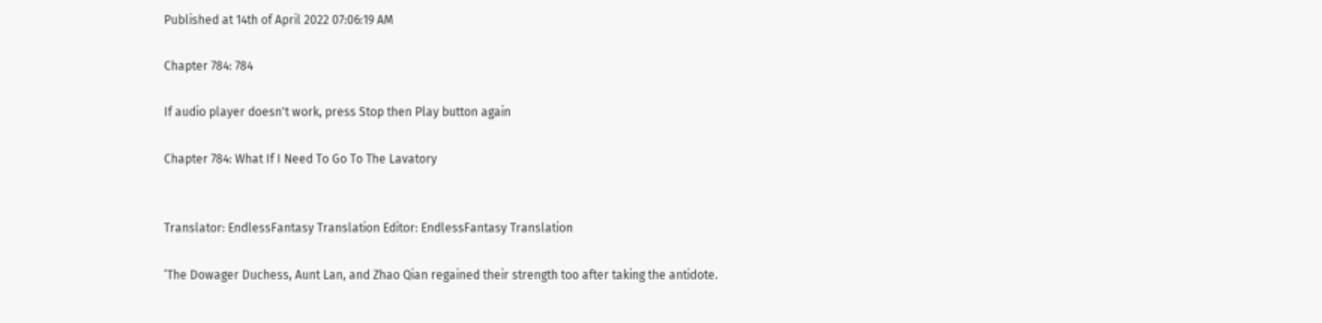Published at 14th of April 2022 07:06:19 AM

Chapter 784: 784

If audio player doesn't work, press Stop then Play button again

Chapter 784: What If I Need To Go To The Lavatory


Translator: EndlessFantasy Translation Editor: EndlessFantasy Translation

‘The Dowager Duchess, Aunt Lan, and Zhao Qian regained their strength too after taking the antidote.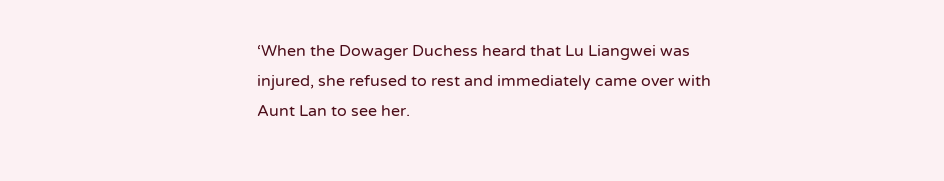‘When the Dowager Duchess heard that Lu Liangwei was injured, she refused to rest and immediately came over with Aunt Lan to see her.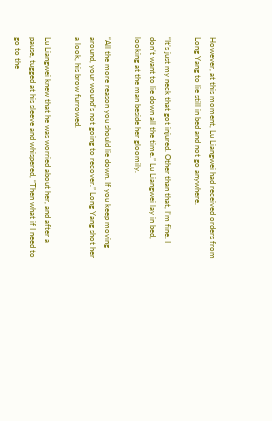However, at this moment, Lu Liangwei had received orders from Long Yang to lie still in bed and not go anywhere.

“It’s just my neck that got injured. Other than that, I’m fine. I don’t want to lie down all the time.” Lu Liangwei lay in bed, looking at the man beside her gloomily.

“All the more reason you should lie down. If you keep moving around, your wound’s not going to recover.” Long Yang shot her a look, his brow furrowed.

Lu Liangwei knew that he was worried about her, and after a pause, tugged at his sleeve and whispered, “Then what if I need to go to the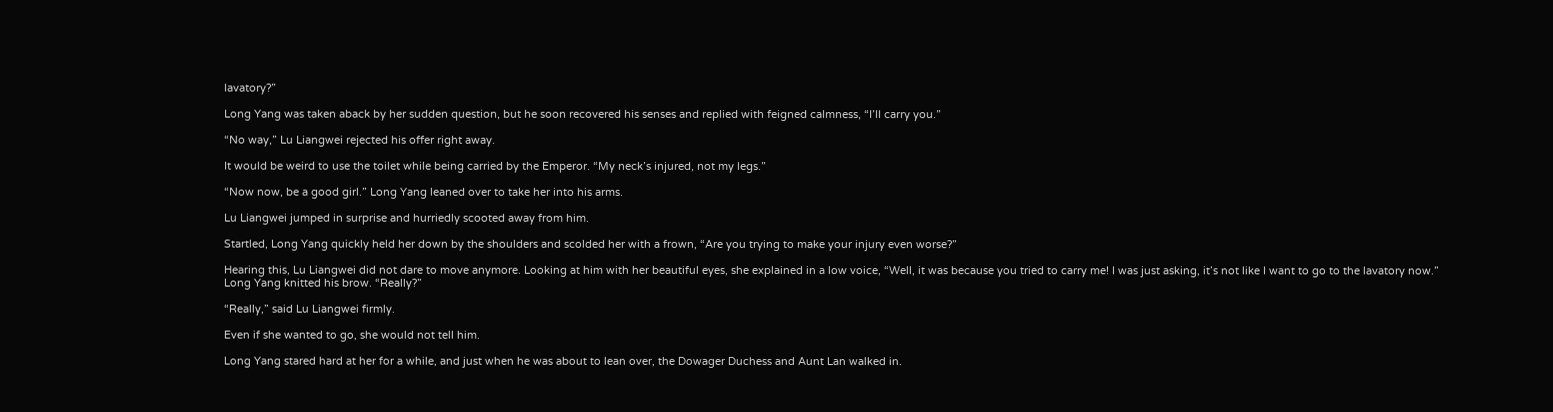lavatory?”

Long Yang was taken aback by her sudden question, but he soon recovered his senses and replied with feigned calmness, “I’ll carry you.”

“No way,” Lu Liangwei rejected his offer right away.

It would be weird to use the toilet while being carried by the Emperor. “My neck’s injured, not my legs.”

“Now now, be a good girl.” Long Yang leaned over to take her into his arms.

Lu Liangwei jumped in surprise and hurriedly scooted away from him.

Startled, Long Yang quickly held her down by the shoulders and scolded her with a frown, “Are you trying to make your injury even worse?”

Hearing this, Lu Liangwei did not dare to move anymore. Looking at him with her beautiful eyes, she explained in a low voice, “Well, it was because you tried to carry me! I was just asking, it’s not like I want to go to the lavatory now.”
Long Yang knitted his brow. “Really?”

“Really,” said Lu Liangwei firmly.

Even if she wanted to go, she would not tell him.

Long Yang stared hard at her for a while, and just when he was about to lean over, the Dowager Duchess and Aunt Lan walked in.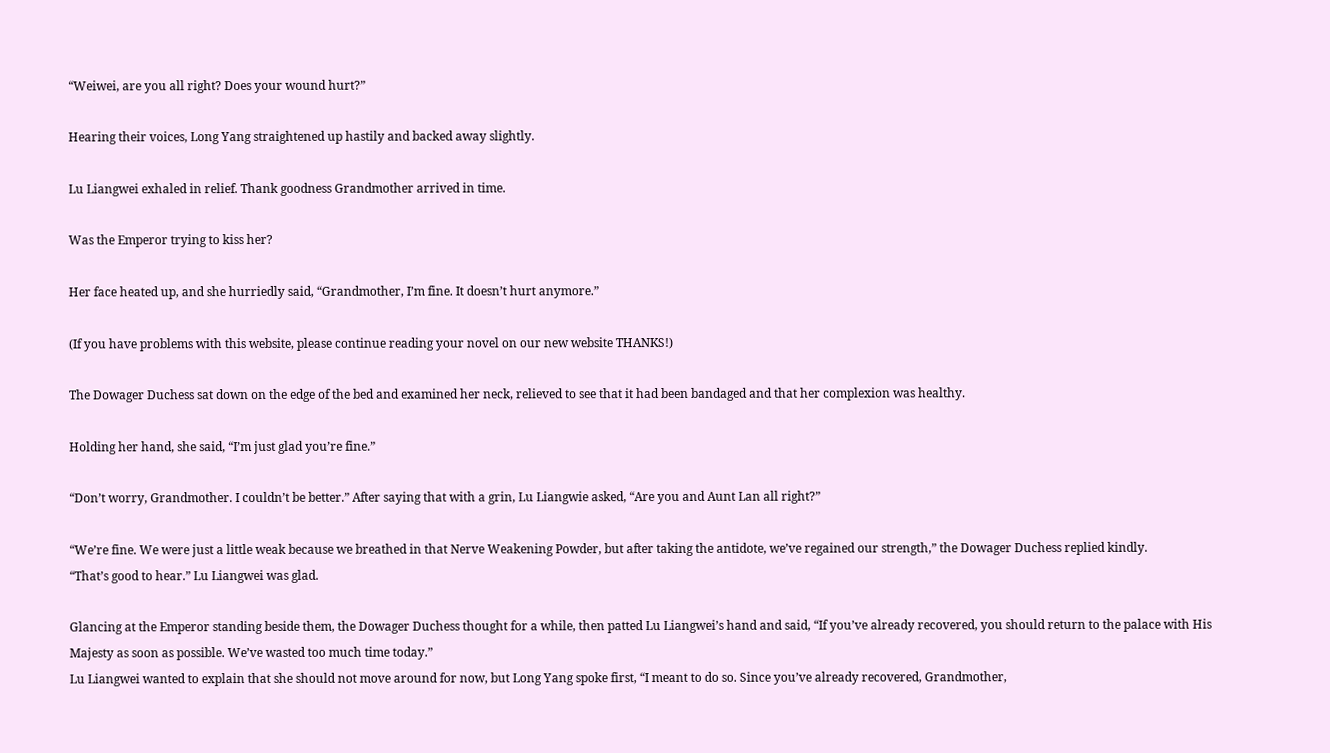“Weiwei, are you all right? Does your wound hurt?”

Hearing their voices, Long Yang straightened up hastily and backed away slightly.

Lu Liangwei exhaled in relief. Thank goodness Grandmother arrived in time.

Was the Emperor trying to kiss her?

Her face heated up, and she hurriedly said, “Grandmother, I’m fine. It doesn’t hurt anymore.”

(If you have problems with this website, please continue reading your novel on our new website THANKS!)

The Dowager Duchess sat down on the edge of the bed and examined her neck, relieved to see that it had been bandaged and that her complexion was healthy.

Holding her hand, she said, “I’m just glad you’re fine.”

“Don’t worry, Grandmother. I couldn’t be better.” After saying that with a grin, Lu Liangwie asked, “Are you and Aunt Lan all right?”

“We’re fine. We were just a little weak because we breathed in that Nerve Weakening Powder, but after taking the antidote, we’ve regained our strength,” the Dowager Duchess replied kindly.
“That’s good to hear.” Lu Liangwei was glad.

Glancing at the Emperor standing beside them, the Dowager Duchess thought for a while, then patted Lu Liangwei’s hand and said, “If you’ve already recovered, you should return to the palace with His Majesty as soon as possible. We’ve wasted too much time today.”
Lu Liangwei wanted to explain that she should not move around for now, but Long Yang spoke first, “I meant to do so. Since you’ve already recovered, Grandmother,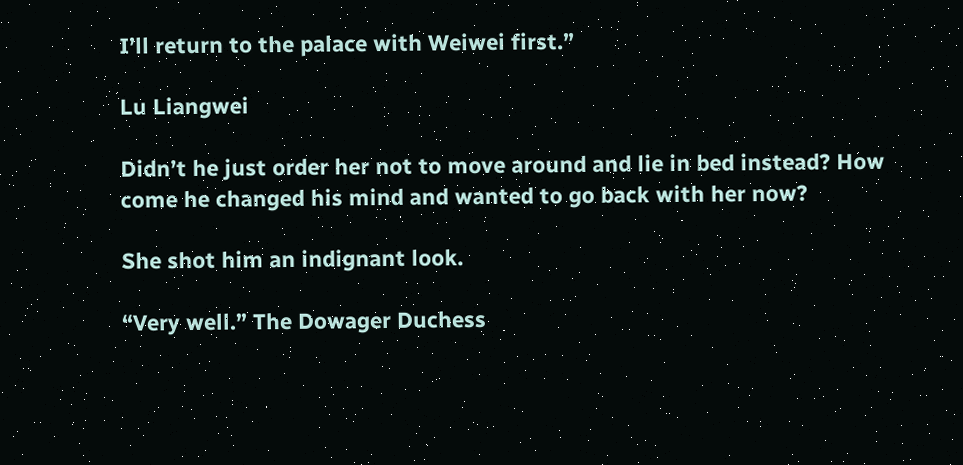I’ll return to the palace with Weiwei first.”

Lu Liangwei

Didn’t he just order her not to move around and lie in bed instead? How come he changed his mind and wanted to go back with her now?

She shot him an indignant look.

“Very well.” The Dowager Duchess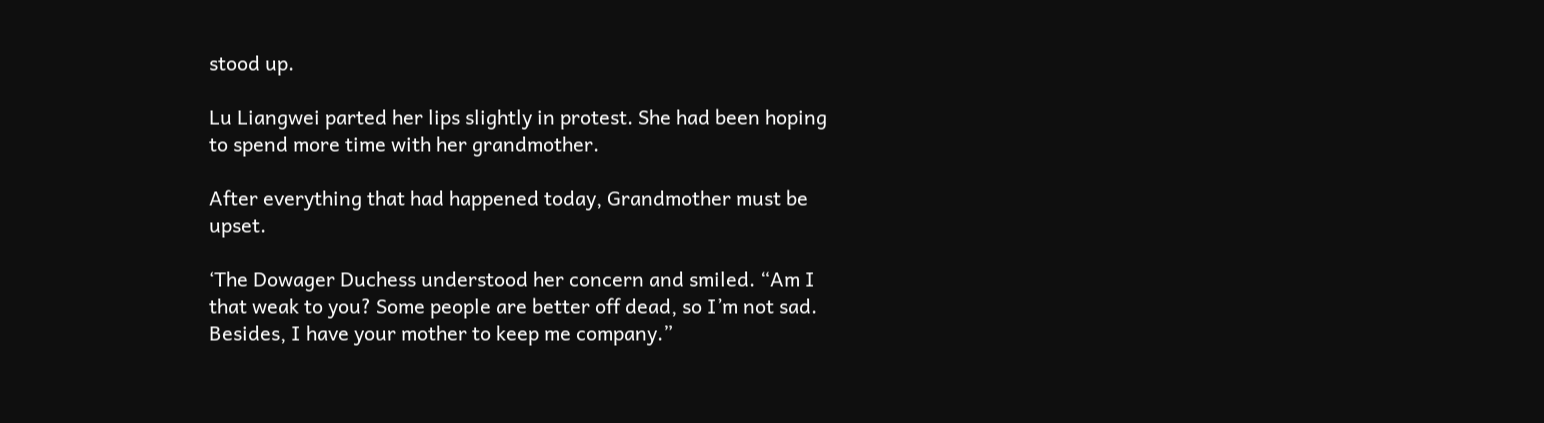stood up.

Lu Liangwei parted her lips slightly in protest. She had been hoping to spend more time with her grandmother.

After everything that had happened today, Grandmother must be upset.

‘The Dowager Duchess understood her concern and smiled. “Am I that weak to you? Some people are better off dead, so I’m not sad. Besides, I have your mother to keep me company.”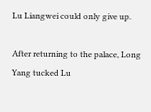Lu Liangwei could only give up.

After returning to the palace, Long Yang tucked Lu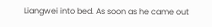Liangwei into bed. As soon as he came out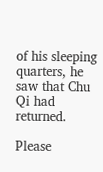of his sleeping quarters, he saw that Chu Qi had returned.

Please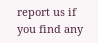report us if you find any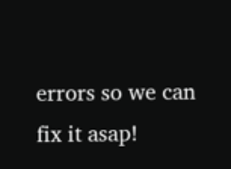errors so we can fix it asap!